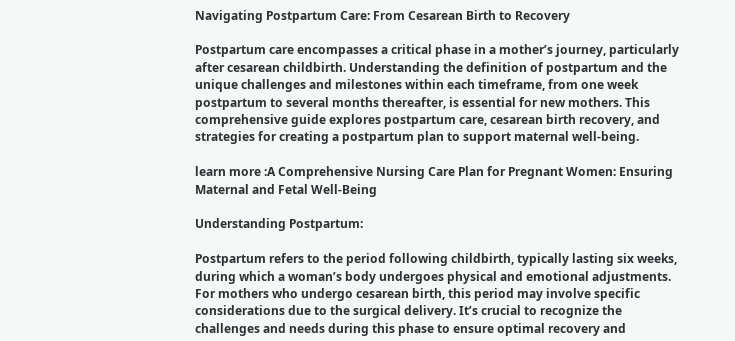Navigating Postpartum Care: From Cesarean Birth to Recovery

Postpartum care encompasses a critical phase in a mother’s journey, particularly after cesarean childbirth. Understanding the definition of postpartum and the unique challenges and milestones within each timeframe, from one week postpartum to several months thereafter, is essential for new mothers. This comprehensive guide explores postpartum care, cesarean birth recovery, and strategies for creating a postpartum plan to support maternal well-being.

learn more :A Comprehensive Nursing Care Plan for Pregnant Women: Ensuring Maternal and Fetal Well-Being

Understanding Postpartum:

Postpartum refers to the period following childbirth, typically lasting six weeks, during which a woman’s body undergoes physical and emotional adjustments. For mothers who undergo cesarean birth, this period may involve specific considerations due to the surgical delivery. It’s crucial to recognize the challenges and needs during this phase to ensure optimal recovery and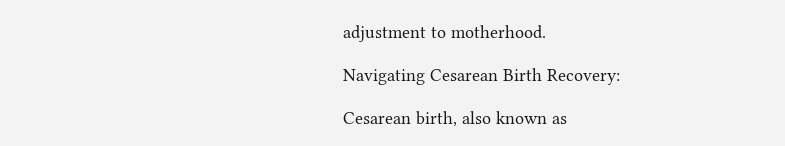adjustment to motherhood.

Navigating Cesarean Birth Recovery:

Cesarean birth, also known as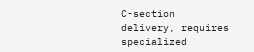C-section delivery, requires specialized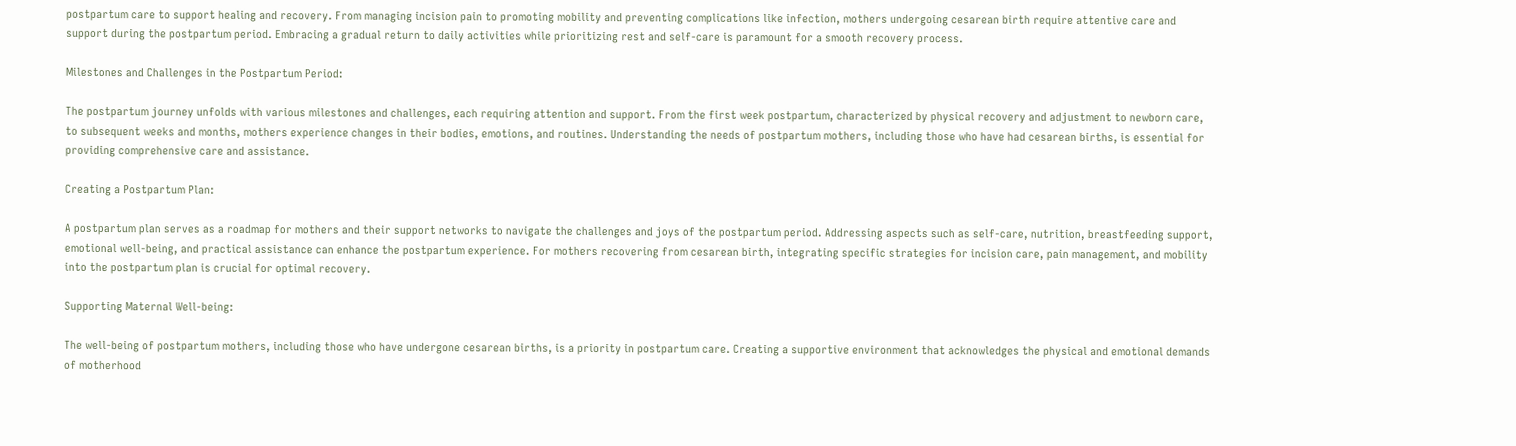postpartum care to support healing and recovery. From managing incision pain to promoting mobility and preventing complications like infection, mothers undergoing cesarean birth require attentive care and support during the postpartum period. Embracing a gradual return to daily activities while prioritizing rest and self-care is paramount for a smooth recovery process.

Milestones and Challenges in the Postpartum Period:

The postpartum journey unfolds with various milestones and challenges, each requiring attention and support. From the first week postpartum, characterized by physical recovery and adjustment to newborn care, to subsequent weeks and months, mothers experience changes in their bodies, emotions, and routines. Understanding the needs of postpartum mothers, including those who have had cesarean births, is essential for providing comprehensive care and assistance.

Creating a Postpartum Plan:

A postpartum plan serves as a roadmap for mothers and their support networks to navigate the challenges and joys of the postpartum period. Addressing aspects such as self-care, nutrition, breastfeeding support, emotional well-being, and practical assistance can enhance the postpartum experience. For mothers recovering from cesarean birth, integrating specific strategies for incision care, pain management, and mobility into the postpartum plan is crucial for optimal recovery.

Supporting Maternal Well-being:

The well-being of postpartum mothers, including those who have undergone cesarean births, is a priority in postpartum care. Creating a supportive environment that acknowledges the physical and emotional demands of motherhood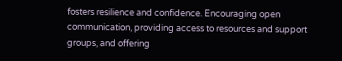fosters resilience and confidence. Encouraging open communication, providing access to resources and support groups, and offering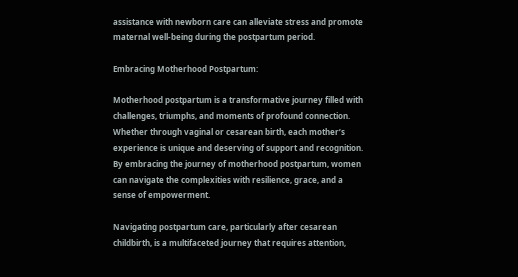assistance with newborn care can alleviate stress and promote maternal well-being during the postpartum period.

Embracing Motherhood Postpartum:

Motherhood postpartum is a transformative journey filled with challenges, triumphs, and moments of profound connection. Whether through vaginal or cesarean birth, each mother’s experience is unique and deserving of support and recognition. By embracing the journey of motherhood postpartum, women can navigate the complexities with resilience, grace, and a sense of empowerment.

Navigating postpartum care, particularly after cesarean childbirth, is a multifaceted journey that requires attention,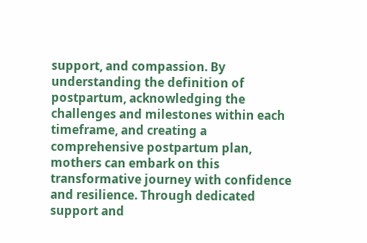support, and compassion. By understanding the definition of postpartum, acknowledging the challenges and milestones within each timeframe, and creating a comprehensive postpartum plan, mothers can embark on this transformative journey with confidence and resilience. Through dedicated support and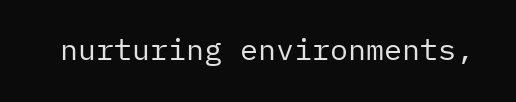nurturing environments,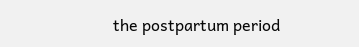the postpartum period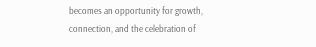becomes an opportunity for growth, connection, and the celebration of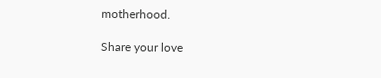motherhood.

Share your love